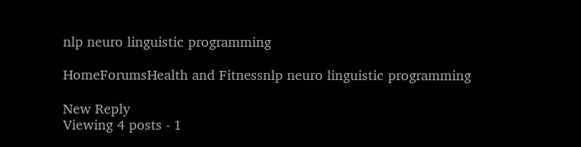nlp neuro linguistic programming

HomeForumsHealth and Fitnessnlp neuro linguistic programming

New Reply
Viewing 4 posts - 1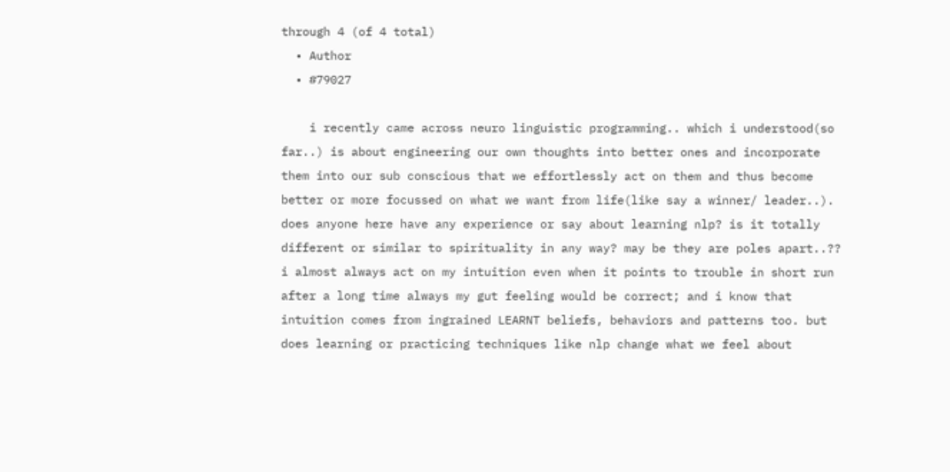through 4 (of 4 total)
  • Author
  • #79027

    i recently came across neuro linguistic programming.. which i understood(so far..) is about engineering our own thoughts into better ones and incorporate them into our sub conscious that we effortlessly act on them and thus become better or more focussed on what we want from life(like say a winner/ leader..). does anyone here have any experience or say about learning nlp? is it totally different or similar to spirituality in any way? may be they are poles apart..?? i almost always act on my intuition even when it points to trouble in short run after a long time always my gut feeling would be correct; and i know that intuition comes from ingrained LEARNT beliefs, behaviors and patterns too. but does learning or practicing techniques like nlp change what we feel about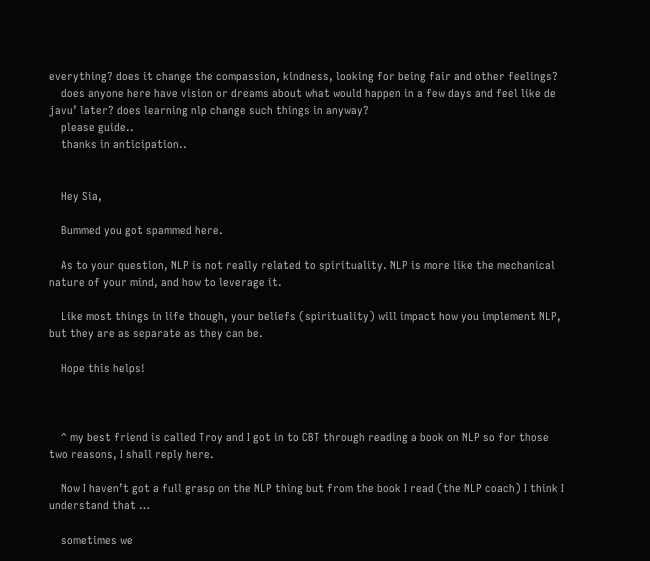everything? does it change the compassion, kindness, looking for being fair and other feelings?
    does anyone here have vision or dreams about what would happen in a few days and feel like de javu’ later? does learning nlp change such things in anyway?
    please guide..
    thanks in anticipation..


    Hey Sia,

    Bummed you got spammed here.

    As to your question, NLP is not really related to spirituality. NLP is more like the mechanical nature of your mind, and how to leverage it.

    Like most things in life though, your beliefs (spirituality) will impact how you implement NLP, but they are as separate as they can be.

    Hope this helps!



    ^ my best friend is called Troy and I got in to CBT through reading a book on NLP so for those two reasons, I shall reply here.

    Now I haven’t got a full grasp on the NLP thing but from the book I read (the NLP coach) I think I understand that …

    sometimes we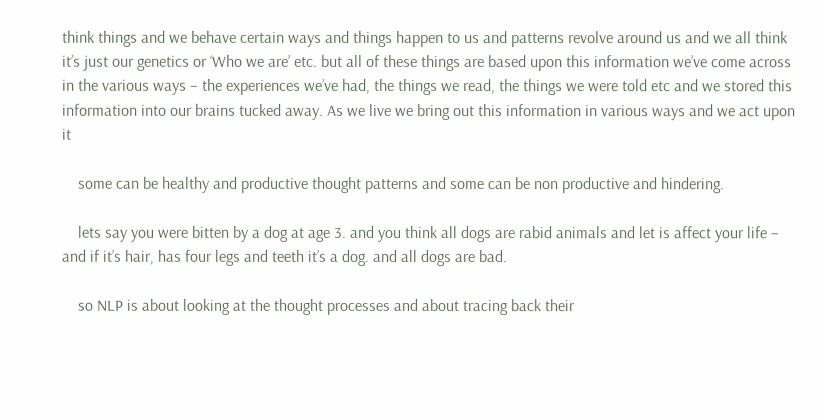think things and we behave certain ways and things happen to us and patterns revolve around us and we all think it’s just our genetics or ‘Who we are’ etc. but all of these things are based upon this information we’ve come across in the various ways – the experiences we’ve had, the things we read, the things we were told etc and we stored this information into our brains tucked away. As we live we bring out this information in various ways and we act upon it

    some can be healthy and productive thought patterns and some can be non productive and hindering.

    lets say you were bitten by a dog at age 3. and you think all dogs are rabid animals and let is affect your life – and if it’s hair, has four legs and teeth it’s a dog. and all dogs are bad.

    so NLP is about looking at the thought processes and about tracing back their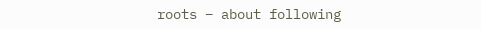roots – about following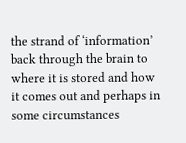the strand of ‘information’ back through the brain to where it is stored and how it comes out and perhaps in some circumstances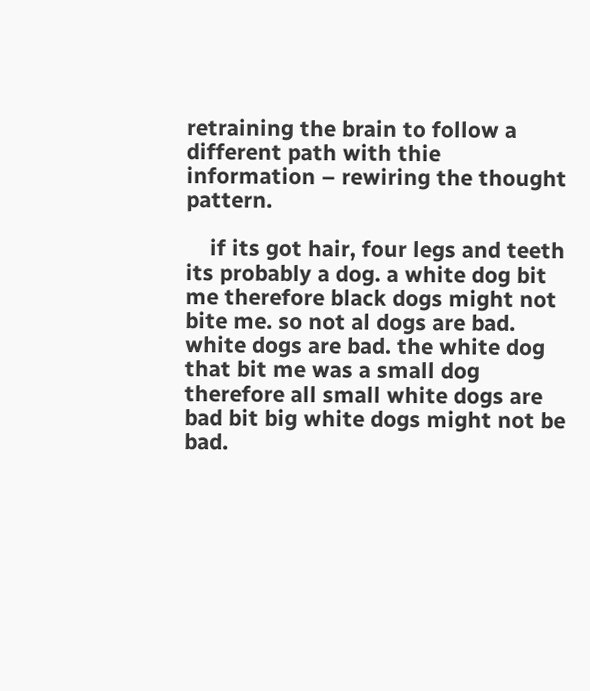retraining the brain to follow a different path with thie information – rewiring the thought pattern.

    if its got hair, four legs and teeth its probably a dog. a white dog bit me therefore black dogs might not bite me. so not al dogs are bad. white dogs are bad. the white dog that bit me was a small dog therefore all small white dogs are bad bit big white dogs might not be bad.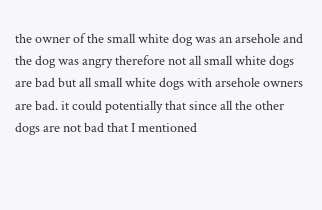the owner of the small white dog was an arsehole and the dog was angry therefore not all small white dogs are bad but all small white dogs with arsehole owners are bad. it could potentially that since all the other dogs are not bad that I mentioned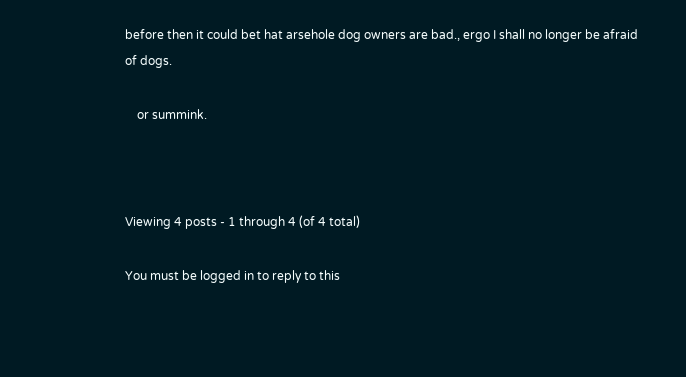before then it could bet hat arsehole dog owners are bad., ergo I shall no longer be afraid of dogs.

    or summink.



Viewing 4 posts - 1 through 4 (of 4 total)

You must be logged in to reply to this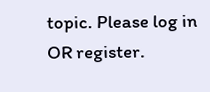topic. Please log in OR register.